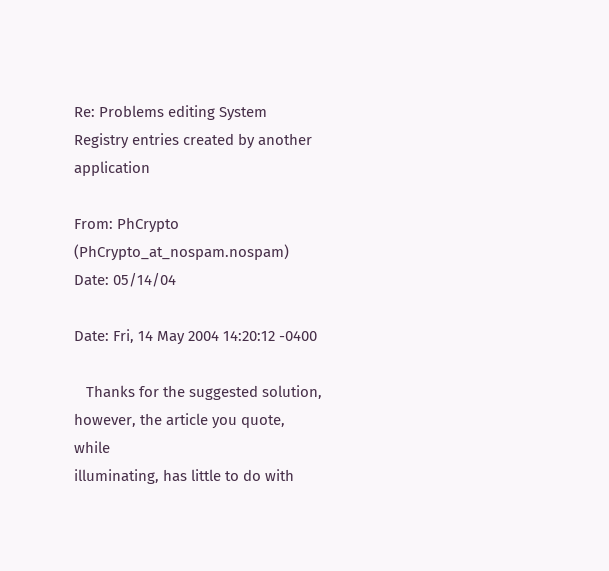Re: Problems editing System Registry entries created by another application

From: PhCrypto (PhCrypto_at_nospam.nospam)
Date: 05/14/04

Date: Fri, 14 May 2004 14:20:12 -0400

   Thanks for the suggested solution, however, the article you quote, while
illuminating, has little to do with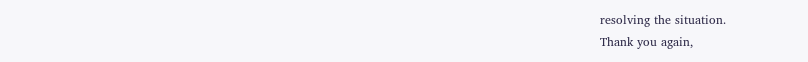resolving the situation.
Thank you again,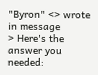"Byron" <> wrote in message
> Here's the answer you needed: